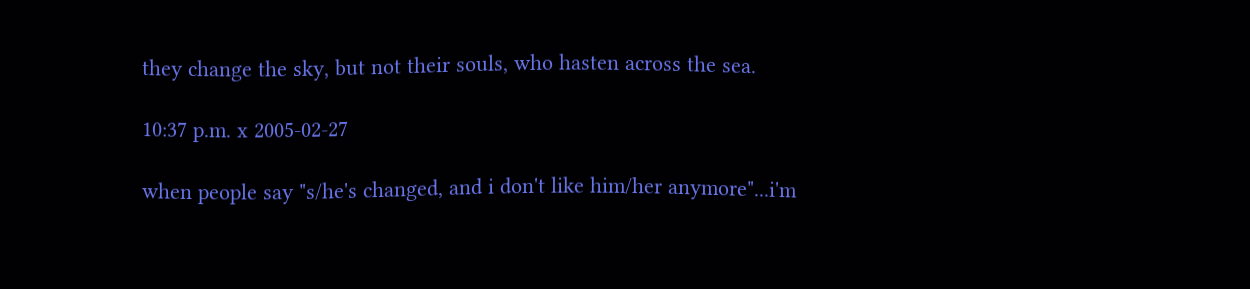they change the sky, but not their souls, who hasten across the sea.

10:37 p.m. x 2005-02-27

when people say "s/he's changed, and i don't like him/her anymore"...i'm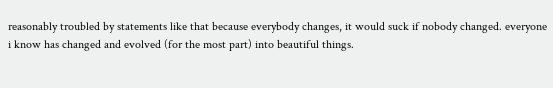reasonably troubled by statements like that because everybody changes, it would suck if nobody changed. everyone i know has changed and evolved (for the most part) into beautiful things.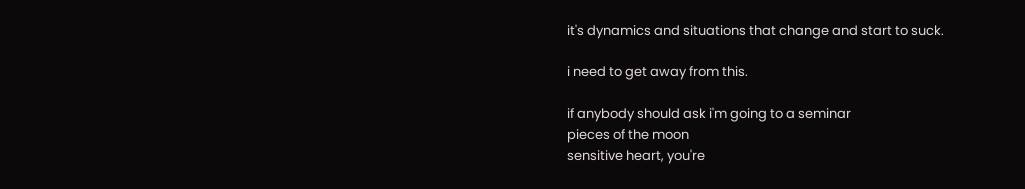it's dynamics and situations that change and start to suck.

i need to get away from this.

if anybody should ask i'm going to a seminar
pieces of the moon
sensitive heart, you're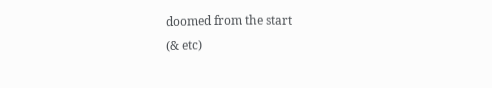doomed from the start
(& etc)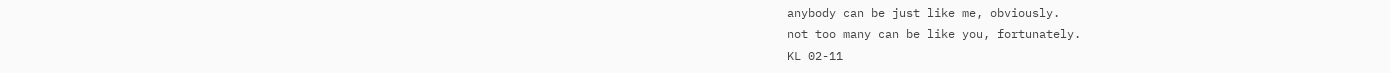anybody can be just like me, obviously.
not too many can be like you, fortunately.
KL 02-11